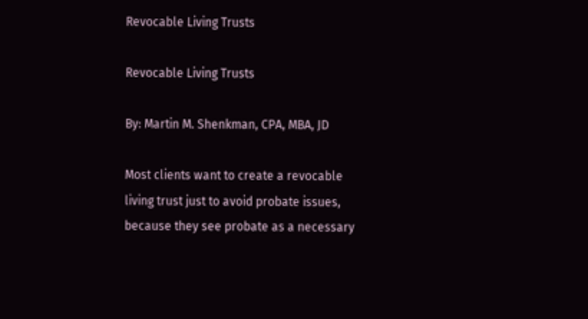Revocable Living Trusts

Revocable Living Trusts

By: Martin M. Shenkman, CPA, MBA, JD

Most clients want to create a revocable living trust just to avoid probate issues, because they see probate as a necessary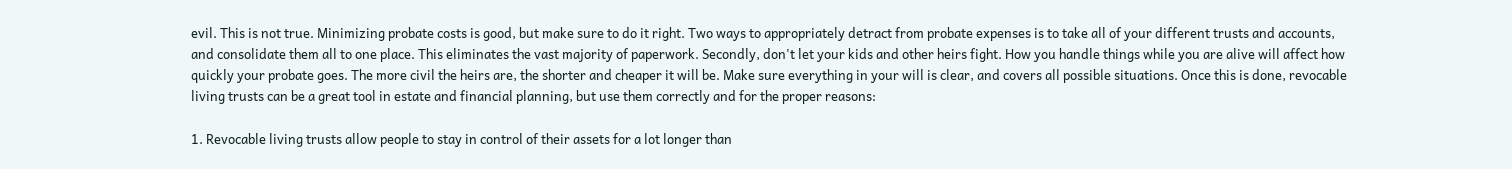evil. This is not true. Minimizing probate costs is good, but make sure to do it right. Two ways to appropriately detract from probate expenses is to take all of your different trusts and accounts, and consolidate them all to one place. This eliminates the vast majority of paperwork. Secondly, don't let your kids and other heirs fight. How you handle things while you are alive will affect how quickly your probate goes. The more civil the heirs are, the shorter and cheaper it will be. Make sure everything in your will is clear, and covers all possible situations. Once this is done, revocable living trusts can be a great tool in estate and financial planning, but use them correctly and for the proper reasons:

1. Revocable living trusts allow people to stay in control of their assets for a lot longer than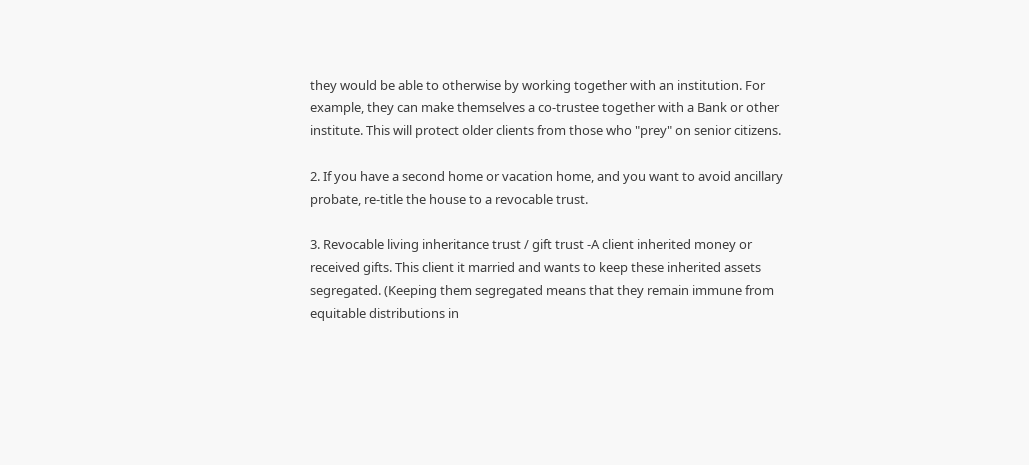they would be able to otherwise by working together with an institution. For example, they can make themselves a co-trustee together with a Bank or other institute. This will protect older clients from those who "prey" on senior citizens.

2. If you have a second home or vacation home, and you want to avoid ancillary probate, re-title the house to a revocable trust.

3. Revocable living inheritance trust / gift trust -A client inherited money or received gifts. This client it married and wants to keep these inherited assets segregated. (Keeping them segregated means that they remain immune from equitable distributions in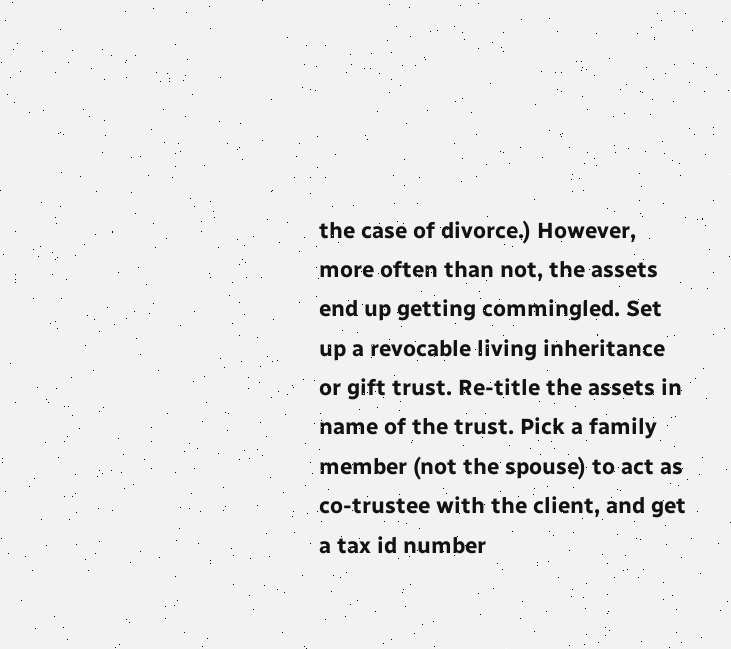the case of divorce.) However, more often than not, the assets end up getting commingled. Set up a revocable living inheritance or gift trust. Re-title the assets in name of the trust. Pick a family member (not the spouse) to act as co-trustee with the client, and get a tax id number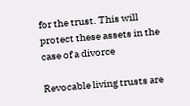for the trust. This will protect these assets in the case of a divorce

Revocable living trusts are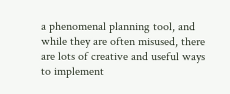a phenomenal planning tool, and while they are often misused, there are lots of creative and useful ways to implement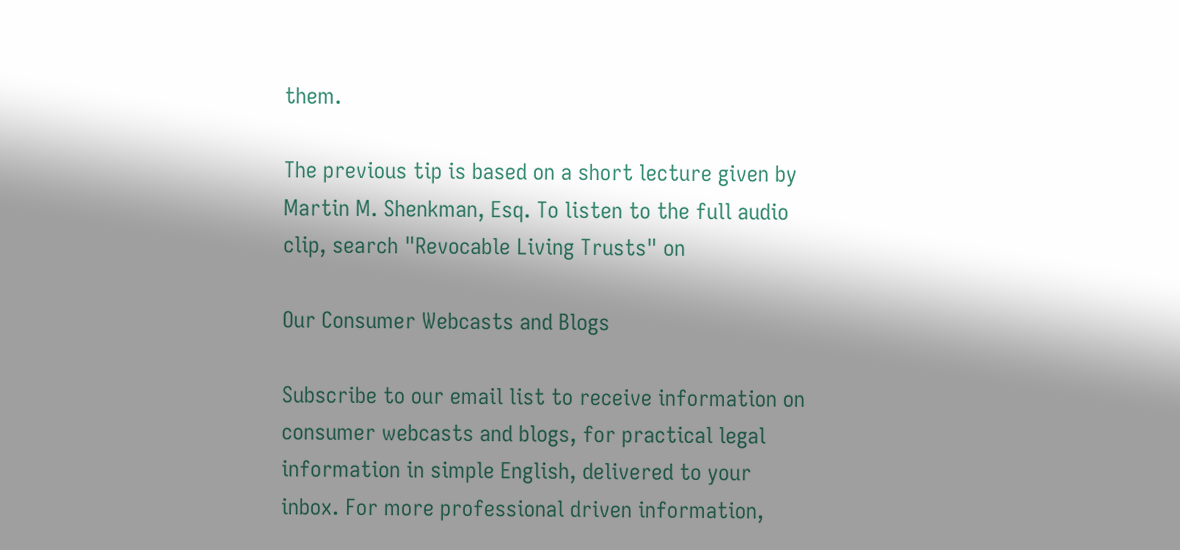them.

The previous tip is based on a short lecture given by Martin M. Shenkman, Esq. To listen to the full audio clip, search "Revocable Living Trusts" on

Our Consumer Webcasts and Blogs

Subscribe to our email list to receive information on consumer webcasts and blogs, for practical legal information in simple English, delivered to your inbox. For more professional driven information,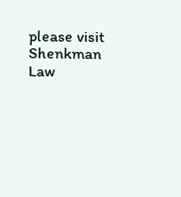please visit Shenkman Law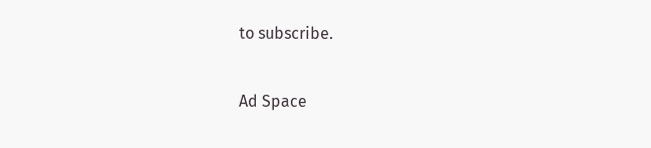to subscribe.

Ad Space